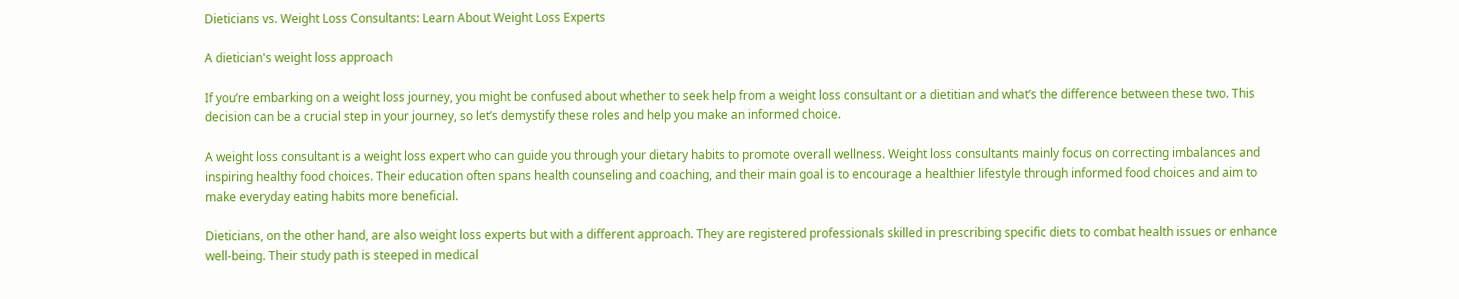Dieticians vs. Weight Loss Consultants: Learn About Weight Loss Experts

A dietician's weight loss approach

If you’re embarking on a weight loss journey, you might be confused about whether to seek help from a weight loss consultant or a dietitian and what’s the difference between these two. This decision can be a crucial step in your journey, so let’s demystify these roles and help you make an informed choice.

A weight loss consultant is a weight loss expert who can guide you through your dietary habits to promote overall wellness. Weight loss consultants mainly focus on correcting imbalances and inspiring healthy food choices. Their education often spans health counseling and coaching, and their main goal is to encourage a healthier lifestyle through informed food choices and aim to make everyday eating habits more beneficial.

Dieticians, on the other hand, are also weight loss experts but with a different approach. They are registered professionals skilled in prescribing specific diets to combat health issues or enhance well-being. Their study path is steeped in medical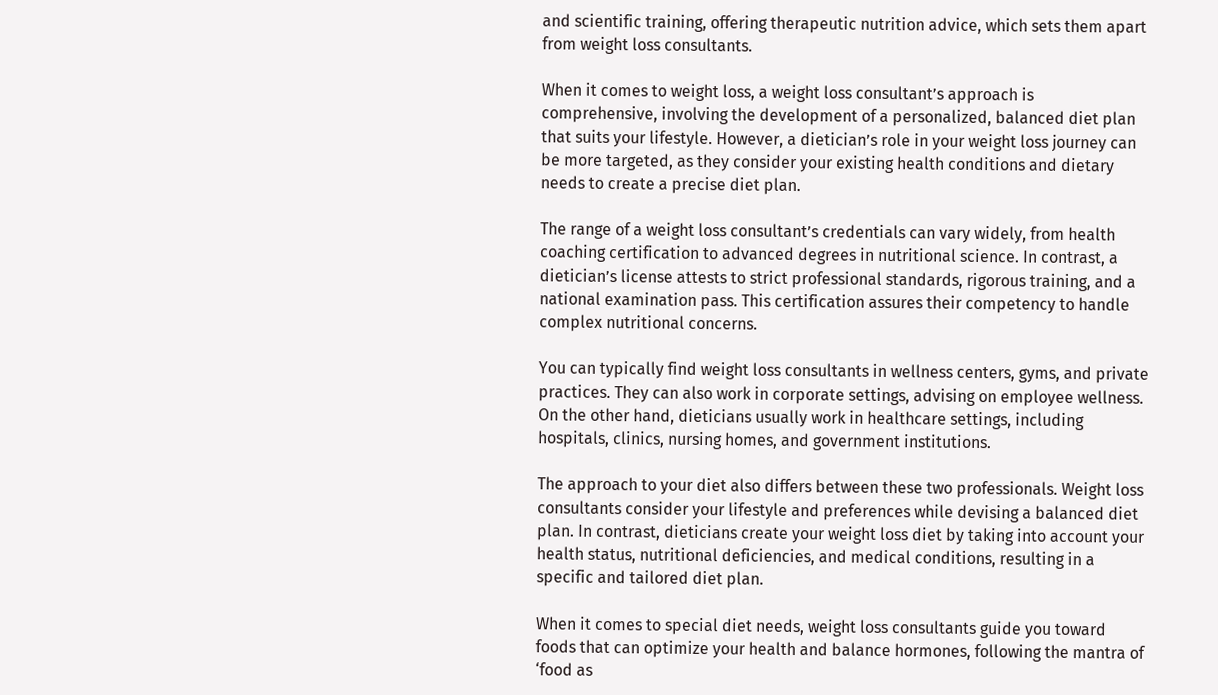and scientific training, offering therapeutic nutrition advice, which sets them apart from weight loss consultants.

When it comes to weight loss, a weight loss consultant’s approach is comprehensive, involving the development of a personalized, balanced diet plan that suits your lifestyle. However, a dietician’s role in your weight loss journey can be more targeted, as they consider your existing health conditions and dietary needs to create a precise diet plan.

The range of a weight loss consultant’s credentials can vary widely, from health coaching certification to advanced degrees in nutritional science. In contrast, a dietician’s license attests to strict professional standards, rigorous training, and a national examination pass. This certification assures their competency to handle complex nutritional concerns.

You can typically find weight loss consultants in wellness centers, gyms, and private practices. They can also work in corporate settings, advising on employee wellness. On the other hand, dieticians usually work in healthcare settings, including hospitals, clinics, nursing homes, and government institutions.

The approach to your diet also differs between these two professionals. Weight loss consultants consider your lifestyle and preferences while devising a balanced diet plan. In contrast, dieticians create your weight loss diet by taking into account your health status, nutritional deficiencies, and medical conditions, resulting in a specific and tailored diet plan.

When it comes to special diet needs, weight loss consultants guide you toward foods that can optimize your health and balance hormones, following the mantra of ‘food as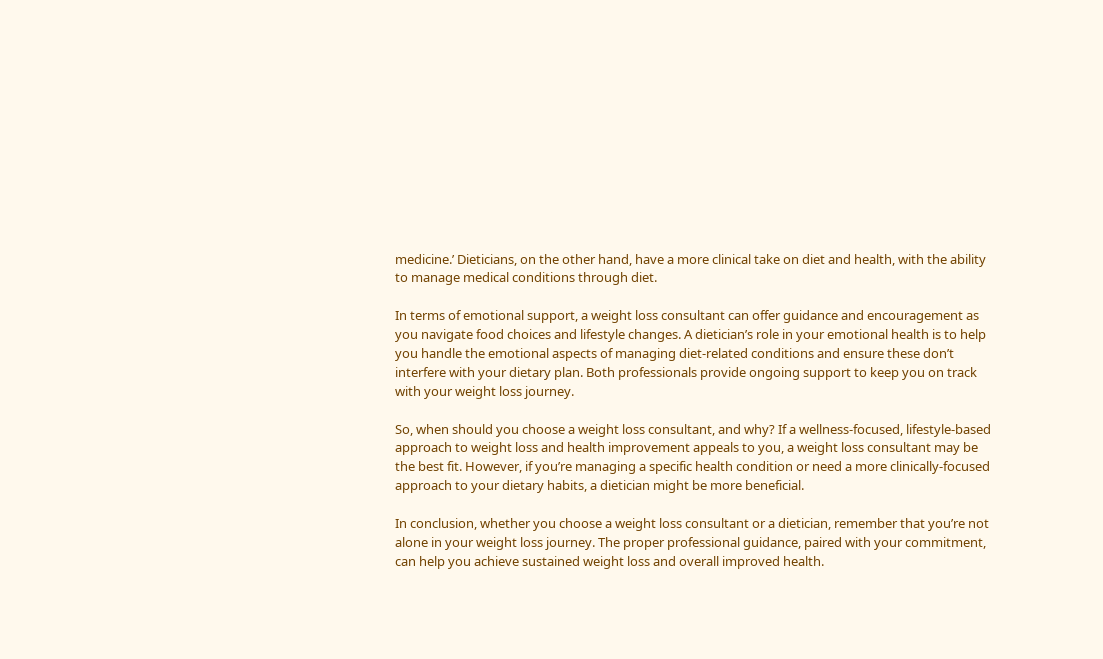medicine.’ Dieticians, on the other hand, have a more clinical take on diet and health, with the ability to manage medical conditions through diet.

In terms of emotional support, a weight loss consultant can offer guidance and encouragement as you navigate food choices and lifestyle changes. A dietician’s role in your emotional health is to help you handle the emotional aspects of managing diet-related conditions and ensure these don’t interfere with your dietary plan. Both professionals provide ongoing support to keep you on track with your weight loss journey.

So, when should you choose a weight loss consultant, and why? If a wellness-focused, lifestyle-based approach to weight loss and health improvement appeals to you, a weight loss consultant may be the best fit. However, if you’re managing a specific health condition or need a more clinically-focused approach to your dietary habits, a dietician might be more beneficial.

In conclusion, whether you choose a weight loss consultant or a dietician, remember that you’re not alone in your weight loss journey. The proper professional guidance, paired with your commitment, can help you achieve sustained weight loss and overall improved health.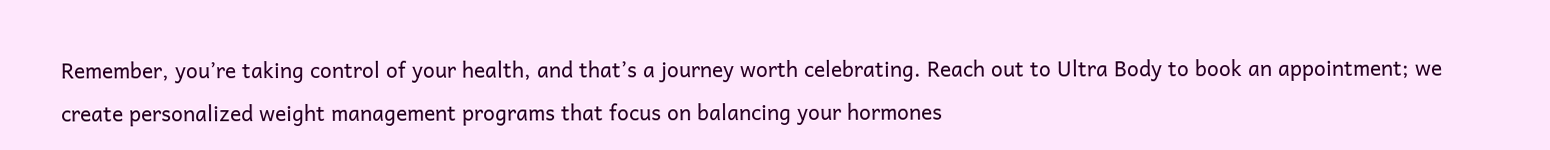Remember, you’re taking control of your health, and that’s a journey worth celebrating. Reach out to Ultra Body to book an appointment; we create personalized weight management programs that focus on balancing your hormones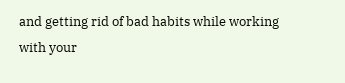and getting rid of bad habits while working with your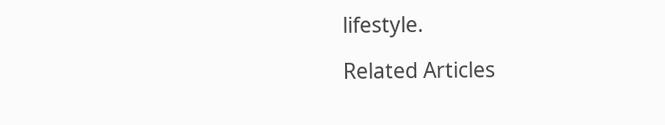lifestyle.

Related Articles